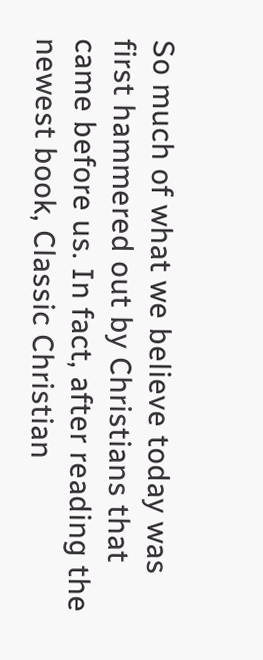So much of what we believe today was first hammered out by Christians that came before us. In fact, after reading the newest book, Classic Christian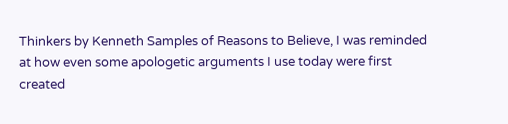Thinkers by Kenneth Samples of Reasons to Believe, I was reminded at how even some apologetic arguments I use today were first created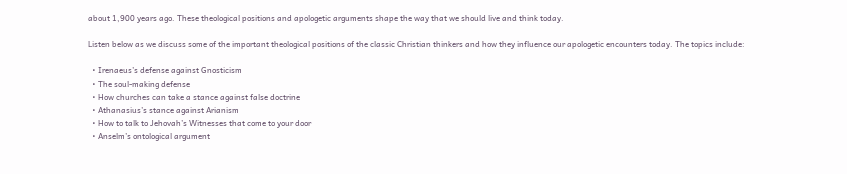about 1,900 years ago. These theological positions and apologetic arguments shape the way that we should live and think today.

Listen below as we discuss some of the important theological positions of the classic Christian thinkers and how they influence our apologetic encounters today. The topics include:

  • Irenaeus’s defense against Gnosticism
  • The soul-making defense
  • How churches can take a stance against false doctrine
  • Athanasius’s stance against Arianism
  • How to talk to Jehovah’s Witnesses that come to your door
  • Anselm’s ontological argument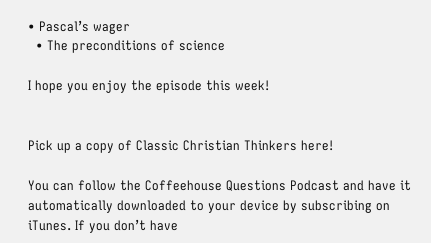• Pascal’s wager
  • The preconditions of science

I hope you enjoy the episode this week!


Pick up a copy of Classic Christian Thinkers here!

You can follow the Coffeehouse Questions Podcast and have it automatically downloaded to your device by subscribing on iTunes. If you don’t have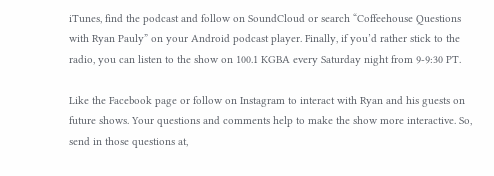iTunes, find the podcast and follow on SoundCloud or search “Coffeehouse Questions with Ryan Pauly” on your Android podcast player. Finally, if you’d rather stick to the radio, you can listen to the show on 100.1 KGBA every Saturday night from 9-9:30 PT.

Like the Facebook page or follow on Instagram to interact with Ryan and his guests on future shows. Your questions and comments help to make the show more interactive. So, send in those questions at,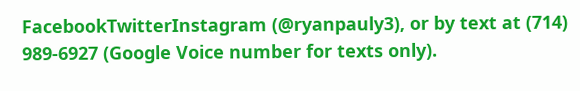FacebookTwitterInstagram (@ryanpauly3), or by text at (714) 989-6927 (Google Voice number for texts only).